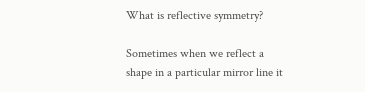What is reflective symmetry?

Sometimes when we reflect a shape in a particular mirror line it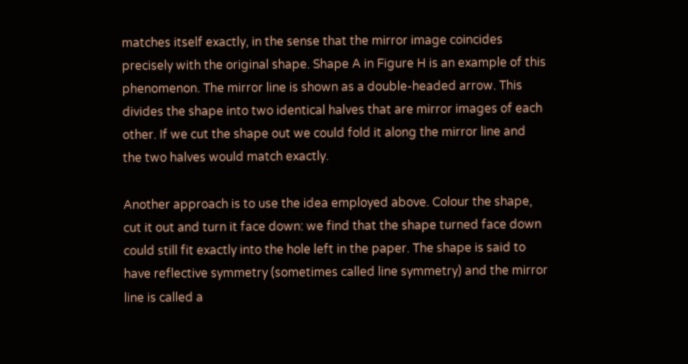matches itself exactly, in the sense that the mirror image coincides precisely with the original shape. Shape A in Figure H is an example of this phenomenon. The mirror line is shown as a double-headed arrow. This divides the shape into two identical halves that are mirror images of each other. If we cut the shape out we could fold it along the mirror line and the two halves would match exactly.

Another approach is to use the idea employed above. Colour the shape, cut it out and turn it face down: we find that the shape turned face down could still fit exactly into the hole left in the paper. The shape is said to have reflective symmetry (sometimes called line symmetry) and the mirror line is called a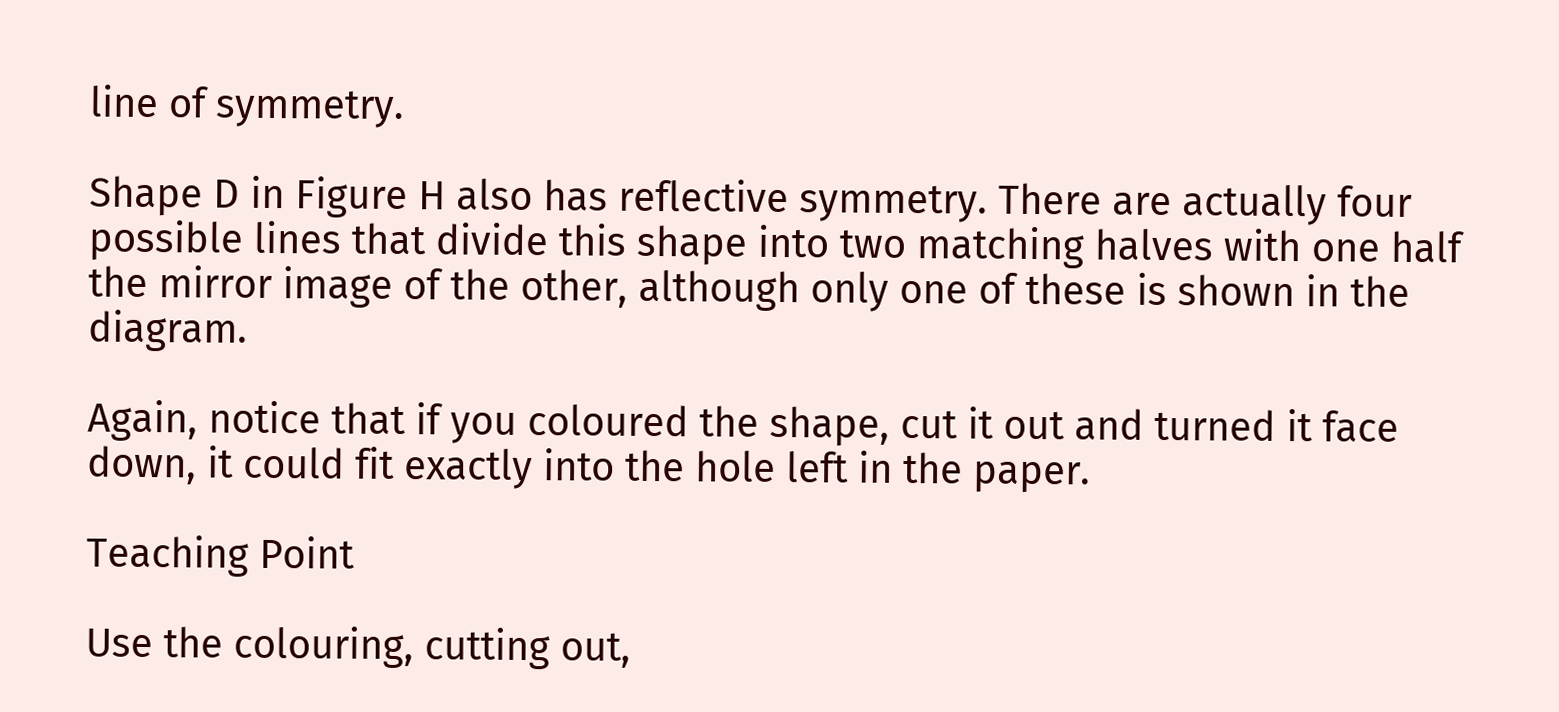line of symmetry.

Shape D in Figure H also has reflective symmetry. There are actually four possible lines that divide this shape into two matching halves with one half the mirror image of the other, although only one of these is shown in the diagram.

Again, notice that if you coloured the shape, cut it out and turned it face down, it could fit exactly into the hole left in the paper.

Teaching Point

Use the colouring, cutting out,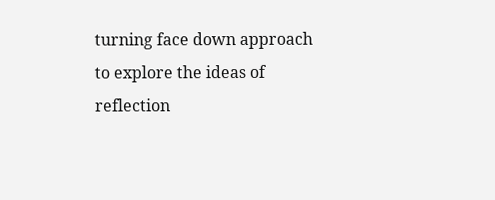turning face down approach to explore the ideas of reflection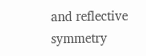and reflective symmetry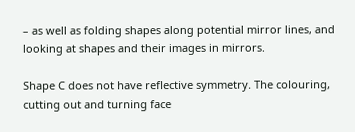– as well as folding shapes along potential mirror lines, and looking at shapes and their images in mirrors.

Shape C does not have reflective symmetry. The colouring, cutting out and turning face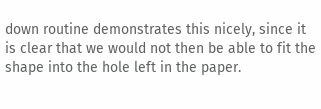down routine demonstrates this nicely, since it is clear that we would not then be able to fit the shape into the hole left in the paper.